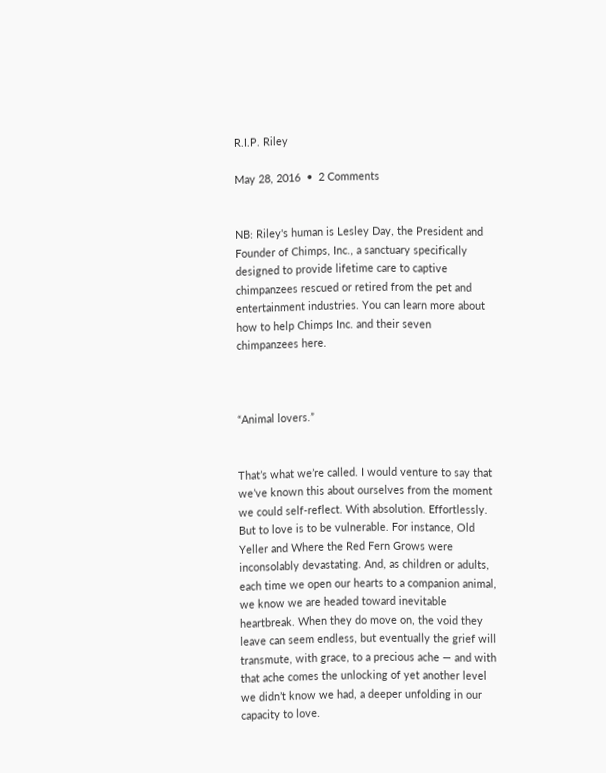R.I.P. Riley

May 28, 2016  •  2 Comments


NB: Riley's human is Lesley Day, the President and Founder of Chimps, Inc., a sanctuary specifically designed to provide lifetime care to captive chimpanzees rescued or retired from the pet and entertainment industries. You can learn more about how to help Chimps Inc. and their seven chimpanzees here.



“Animal lovers.”


That’s what we’re called. I would venture to say that we’ve known this about ourselves from the moment we could self-reflect. With absolution. Effortlessly. But to love is to be vulnerable. For instance, Old Yeller and Where the Red Fern Grows were inconsolably devastating. And, as children or adults, each time we open our hearts to a companion animal, we know we are headed toward inevitable heartbreak. When they do move on, the void they leave can seem endless, but eventually the grief will transmute, with grace, to a precious ache — and with that ache comes the unlocking of yet another level we didn’t know we had, a deeper unfolding in our capacity to love.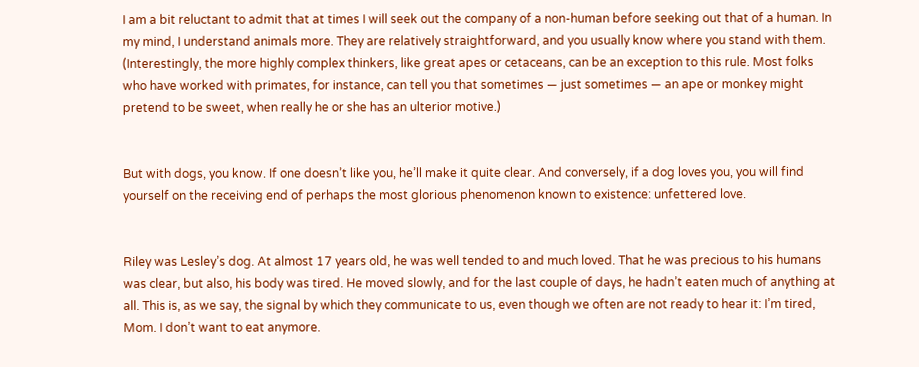I am a bit reluctant to admit that at times I will seek out the company of a non-human before seeking out that of a human. In my mind, I understand animals more. They are relatively straightforward, and you usually know where you stand with them. (Interestingly, the more highly complex thinkers, like great apes or cetaceans, can be an exception to this rule. Most folks who have worked with primates, for instance, can tell you that sometimes — just sometimes — an ape or monkey might pretend to be sweet, when really he or she has an ulterior motive.)


But with dogs, you know. If one doesn’t like you, he’ll make it quite clear. And conversely, if a dog loves you, you will find yourself on the receiving end of perhaps the most glorious phenomenon known to existence: unfettered love.


Riley was Lesley’s dog. At almost 17 years old, he was well tended to and much loved. That he was precious to his humans was clear, but also, his body was tired. He moved slowly, and for the last couple of days, he hadn’t eaten much of anything at all. This is, as we say, the signal by which they communicate to us, even though we often are not ready to hear it: I’m tired, Mom. I don’t want to eat anymore.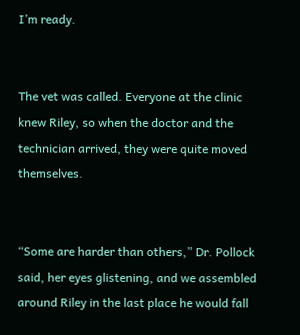I’m ready.


The vet was called. Everyone at the clinic knew Riley, so when the doctor and the technician arrived, they were quite moved themselves.


“Some are harder than others,” Dr. Pollock said, her eyes glistening, and we assembled around Riley in the last place he would fall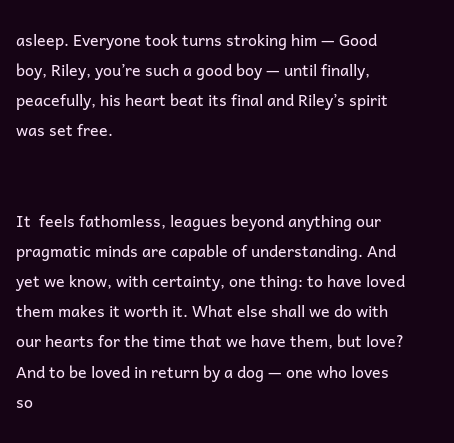asleep. Everyone took turns stroking him — Good boy, Riley, you’re such a good boy — until finally, peacefully, his heart beat its final and Riley’s spirit was set free.


It  feels fathomless, leagues beyond anything our pragmatic minds are capable of understanding. And yet we know, with certainty, one thing: to have loved them makes it worth it. What else shall we do with our hearts for the time that we have them, but love? And to be loved in return by a dog — one who loves so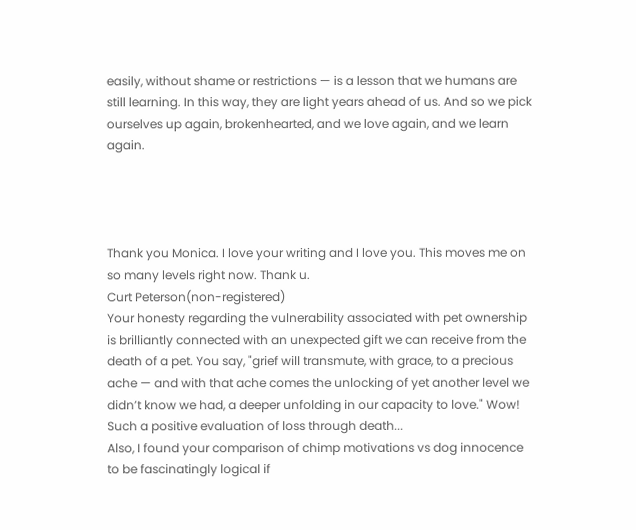easily, without shame or restrictions — is a lesson that we humans are still learning. In this way, they are light years ahead of us. And so we pick ourselves up again, brokenhearted, and we love again, and we learn again.




Thank you Monica. I love your writing and I love you. This moves me on so many levels right now. Thank u.
Curt Peterson(non-registered)
Your honesty regarding the vulnerability associated with pet ownership is brilliantly connected with an unexpected gift we can receive from the death of a pet. You say, "grief will transmute, with grace, to a precious ache — and with that ache comes the unlocking of yet another level we didn’t know we had, a deeper unfolding in our capacity to love." Wow! Such a positive evaluation of loss through death...
Also, I found your comparison of chimp motivations vs dog innocence to be fascinatingly logical if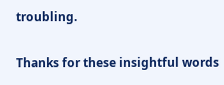troubling.

Thanks for these insightful words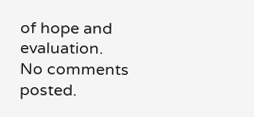of hope and evaluation.
No comments posted.